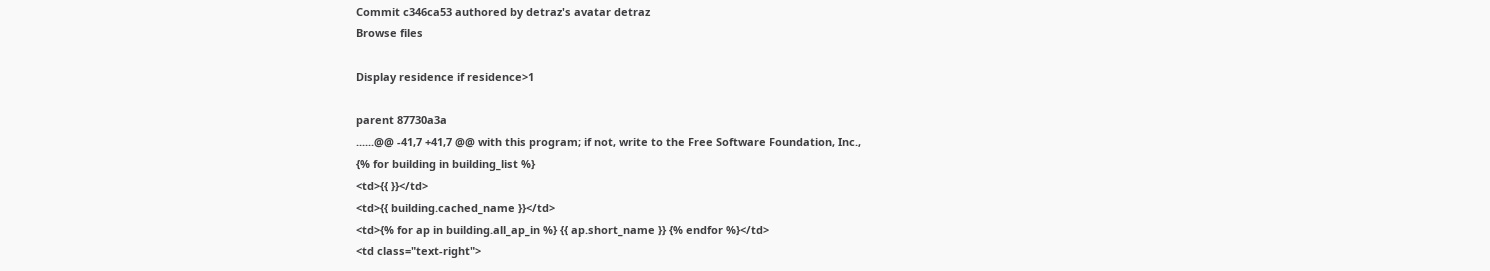Commit c346ca53 authored by detraz's avatar detraz
Browse files

Display residence if residence>1

parent 87730a3a
......@@ -41,7 +41,7 @@ with this program; if not, write to the Free Software Foundation, Inc.,
{% for building in building_list %}
<td>{{ }}</td>
<td>{{ building.cached_name }}</td>
<td>{% for ap in building.all_ap_in %} {{ ap.short_name }} {% endfor %}</td>
<td class="text-right">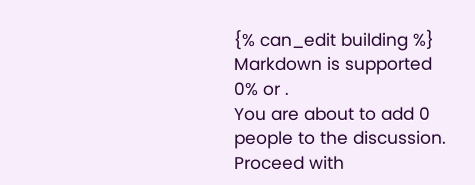{% can_edit building %}
Markdown is supported
0% or .
You are about to add 0 people to the discussion. Proceed with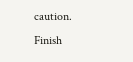caution.
Finish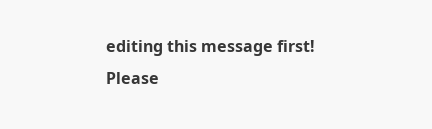editing this message first!
Please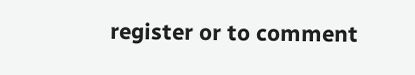register or to comment